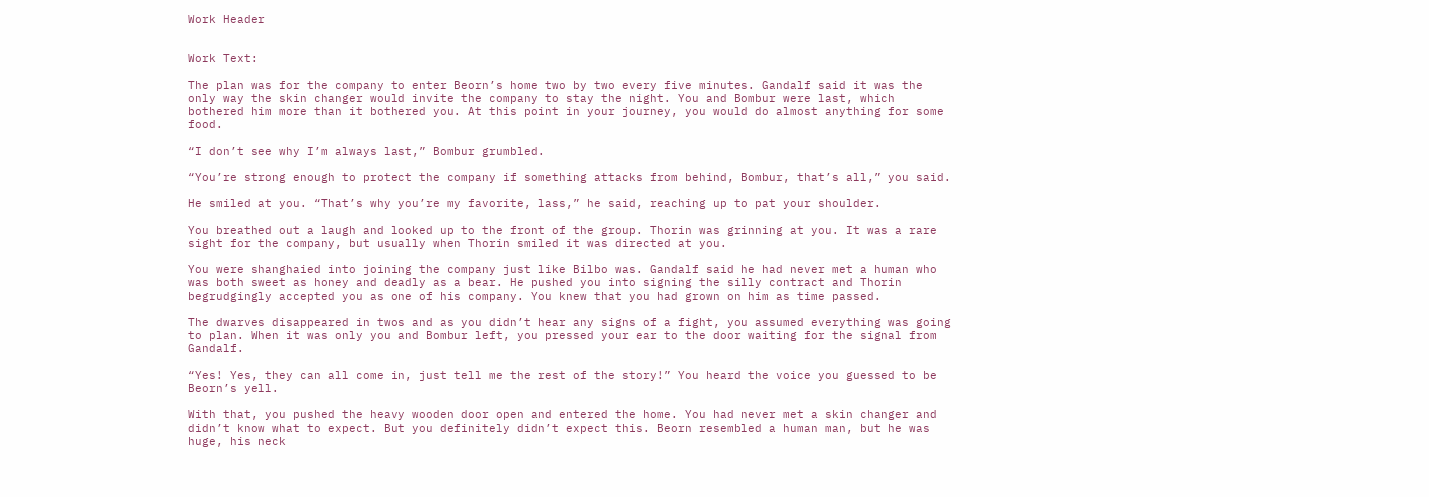Work Header


Work Text:

The plan was for the company to enter Beorn’s home two by two every five minutes. Gandalf said it was the only way the skin changer would invite the company to stay the night. You and Bombur were last, which bothered him more than it bothered you. At this point in your journey, you would do almost anything for some food.

“I don’t see why I’m always last,” Bombur grumbled.

“You’re strong enough to protect the company if something attacks from behind, Bombur, that’s all,” you said.

He smiled at you. “That’s why you’re my favorite, lass,” he said, reaching up to pat your shoulder.

You breathed out a laugh and looked up to the front of the group. Thorin was grinning at you. It was a rare sight for the company, but usually when Thorin smiled it was directed at you.

You were shanghaied into joining the company just like Bilbo was. Gandalf said he had never met a human who was both sweet as honey and deadly as a bear. He pushed you into signing the silly contract and Thorin begrudgingly accepted you as one of his company. You knew that you had grown on him as time passed.

The dwarves disappeared in twos and as you didn’t hear any signs of a fight, you assumed everything was going to plan. When it was only you and Bombur left, you pressed your ear to the door waiting for the signal from Gandalf.

“Yes! Yes, they can all come in, just tell me the rest of the story!” You heard the voice you guessed to be Beorn’s yell.

With that, you pushed the heavy wooden door open and entered the home. You had never met a skin changer and didn’t know what to expect. But you definitely didn’t expect this. Beorn resembled a human man, but he was huge, his neck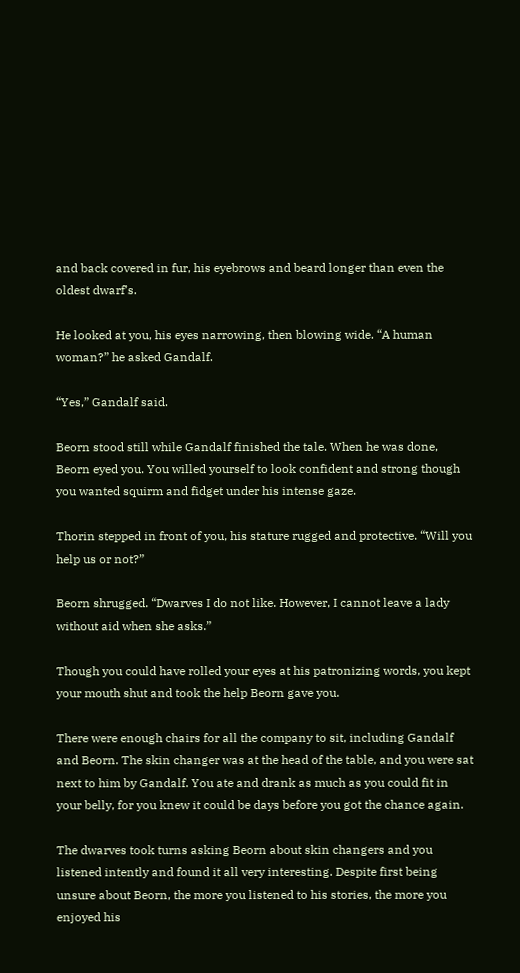and back covered in fur, his eyebrows and beard longer than even the oldest dwarf’s.

He looked at you, his eyes narrowing, then blowing wide. “A human woman?” he asked Gandalf.

“Yes,” Gandalf said.

Beorn stood still while Gandalf finished the tale. When he was done, Beorn eyed you. You willed yourself to look confident and strong though you wanted squirm and fidget under his intense gaze.

Thorin stepped in front of you, his stature rugged and protective. “Will you help us or not?”

Beorn shrugged. “Dwarves I do not like. However, I cannot leave a lady without aid when she asks.”

Though you could have rolled your eyes at his patronizing words, you kept your mouth shut and took the help Beorn gave you.

There were enough chairs for all the company to sit, including Gandalf and Beorn. The skin changer was at the head of the table, and you were sat next to him by Gandalf. You ate and drank as much as you could fit in your belly, for you knew it could be days before you got the chance again.

The dwarves took turns asking Beorn about skin changers and you listened intently and found it all very interesting. Despite first being unsure about Beorn, the more you listened to his stories, the more you enjoyed his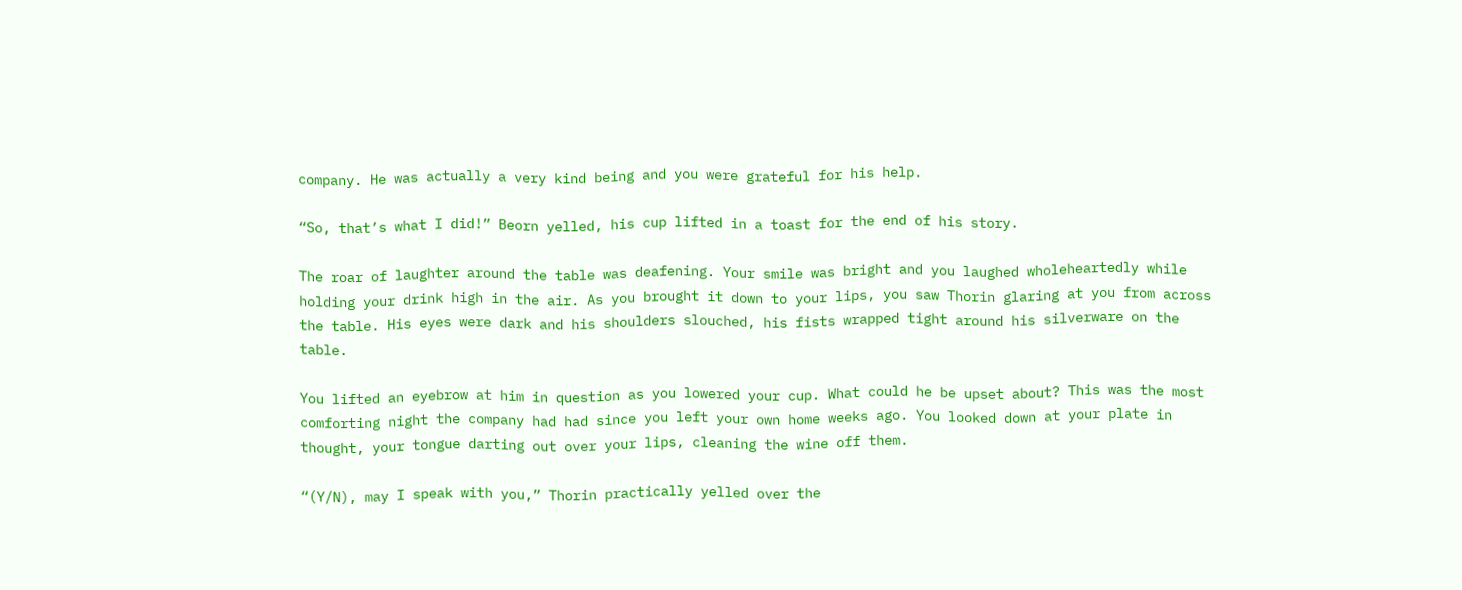company. He was actually a very kind being and you were grateful for his help.

“So, that’s what I did!” Beorn yelled, his cup lifted in a toast for the end of his story.

The roar of laughter around the table was deafening. Your smile was bright and you laughed wholeheartedly while holding your drink high in the air. As you brought it down to your lips, you saw Thorin glaring at you from across the table. His eyes were dark and his shoulders slouched, his fists wrapped tight around his silverware on the table.

You lifted an eyebrow at him in question as you lowered your cup. What could he be upset about? This was the most comforting night the company had had since you left your own home weeks ago. You looked down at your plate in thought, your tongue darting out over your lips, cleaning the wine off them.

“(Y/N), may I speak with you,” Thorin practically yelled over the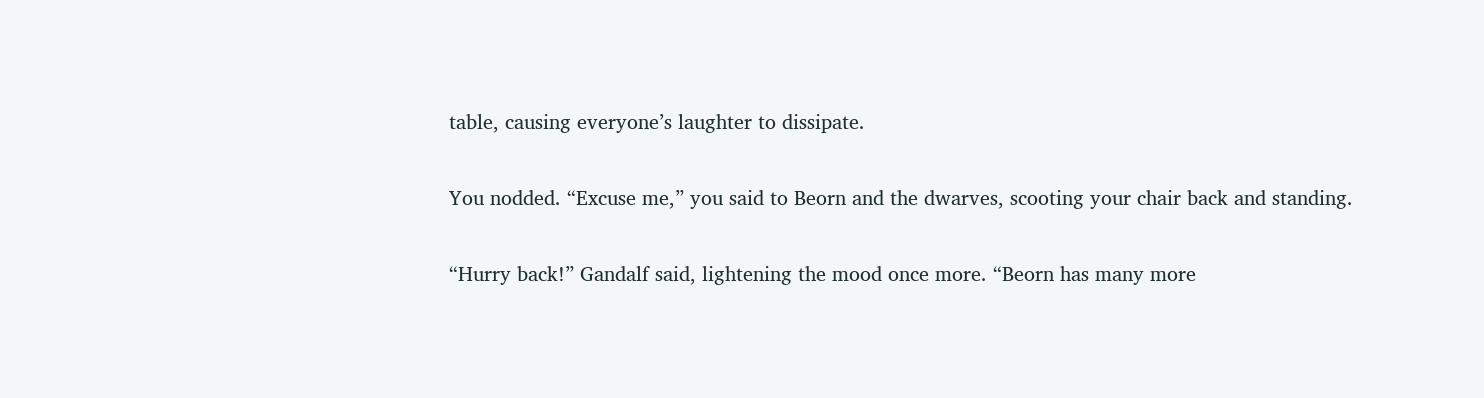table, causing everyone’s laughter to dissipate.

You nodded. “Excuse me,” you said to Beorn and the dwarves, scooting your chair back and standing.

“Hurry back!” Gandalf said, lightening the mood once more. “Beorn has many more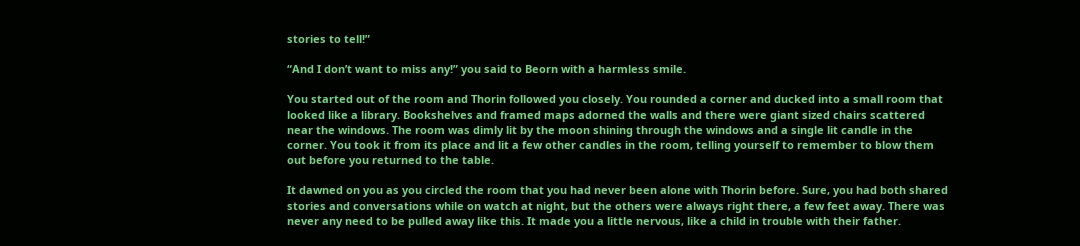stories to tell!”

“And I don’t want to miss any!” you said to Beorn with a harmless smile.

You started out of the room and Thorin followed you closely. You rounded a corner and ducked into a small room that looked like a library. Bookshelves and framed maps adorned the walls and there were giant sized chairs scattered near the windows. The room was dimly lit by the moon shining through the windows and a single lit candle in the corner. You took it from its place and lit a few other candles in the room, telling yourself to remember to blow them out before you returned to the table.

It dawned on you as you circled the room that you had never been alone with Thorin before. Sure, you had both shared stories and conversations while on watch at night, but the others were always right there, a few feet away. There was never any need to be pulled away like this. It made you a little nervous, like a child in trouble with their father.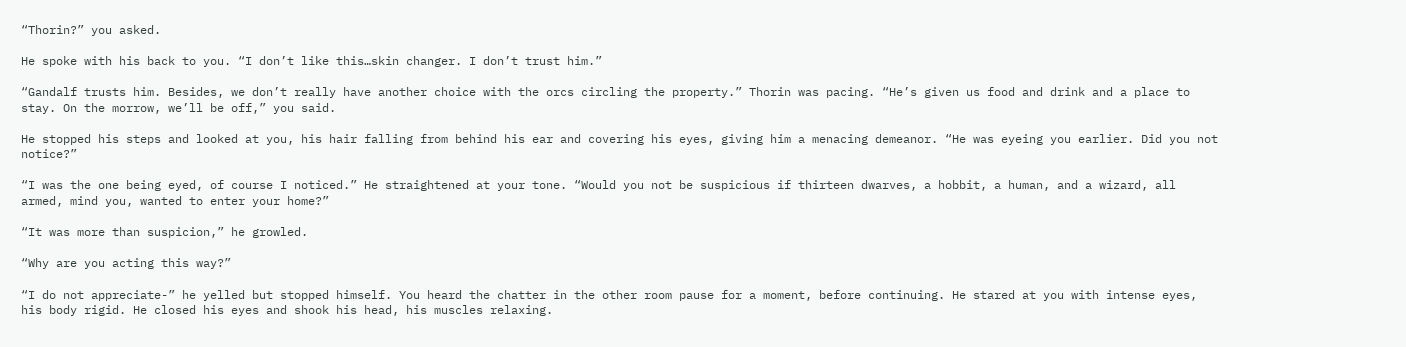“Thorin?” you asked.

He spoke with his back to you. “I don’t like this…skin changer. I don’t trust him.”

“Gandalf trusts him. Besides, we don’t really have another choice with the orcs circling the property.” Thorin was pacing. “He’s given us food and drink and a place to stay. On the morrow, we’ll be off,” you said.

He stopped his steps and looked at you, his hair falling from behind his ear and covering his eyes, giving him a menacing demeanor. “He was eyeing you earlier. Did you not notice?”

“I was the one being eyed, of course I noticed.” He straightened at your tone. “Would you not be suspicious if thirteen dwarves, a hobbit, a human, and a wizard, all armed, mind you, wanted to enter your home?”

“It was more than suspicion,” he growled.

“Why are you acting this way?”

“I do not appreciate-” he yelled but stopped himself. You heard the chatter in the other room pause for a moment, before continuing. He stared at you with intense eyes, his body rigid. He closed his eyes and shook his head, his muscles relaxing.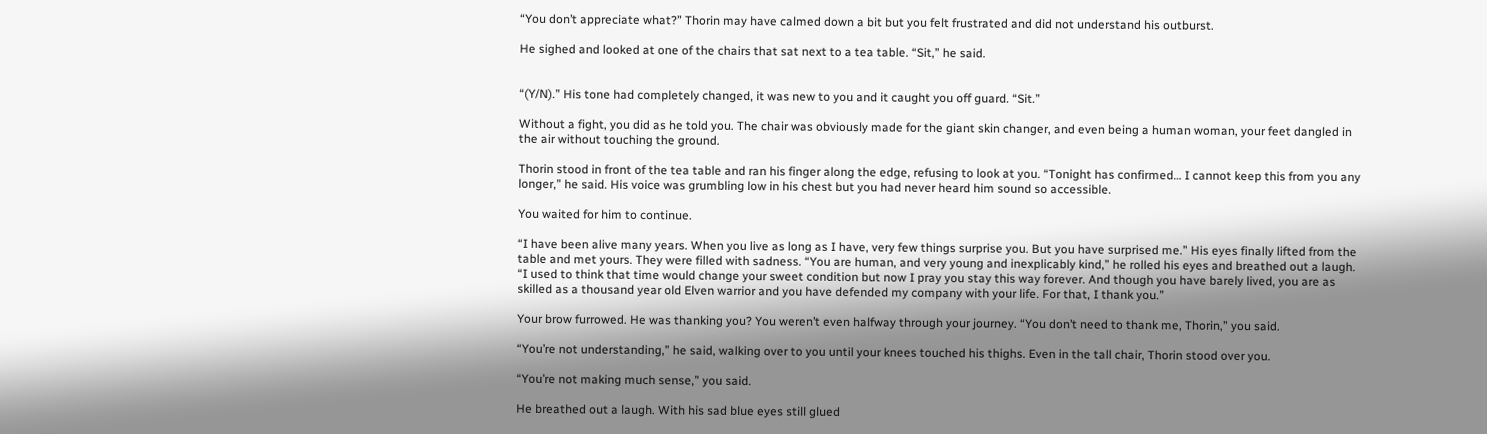“You don’t appreciate what?” Thorin may have calmed down a bit but you felt frustrated and did not understand his outburst.

He sighed and looked at one of the chairs that sat next to a tea table. “Sit,” he said.


“(Y/N).” His tone had completely changed, it was new to you and it caught you off guard. “Sit.”

Without a fight, you did as he told you. The chair was obviously made for the giant skin changer, and even being a human woman, your feet dangled in the air without touching the ground.

Thorin stood in front of the tea table and ran his finger along the edge, refusing to look at you. “Tonight has confirmed… I cannot keep this from you any longer,” he said. His voice was grumbling low in his chest but you had never heard him sound so accessible.

You waited for him to continue.

“I have been alive many years. When you live as long as I have, very few things surprise you. But you have surprised me.” His eyes finally lifted from the table and met yours. They were filled with sadness. “You are human, and very young and inexplicably kind,” he rolled his eyes and breathed out a laugh. “I used to think that time would change your sweet condition but now I pray you stay this way forever. And though you have barely lived, you are as skilled as a thousand year old Elven warrior and you have defended my company with your life. For that, I thank you.”

Your brow furrowed. He was thanking you? You weren’t even halfway through your journey. “You don’t need to thank me, Thorin,” you said.

“You’re not understanding,” he said, walking over to you until your knees touched his thighs. Even in the tall chair, Thorin stood over you.

“You’re not making much sense,” you said.

He breathed out a laugh. With his sad blue eyes still glued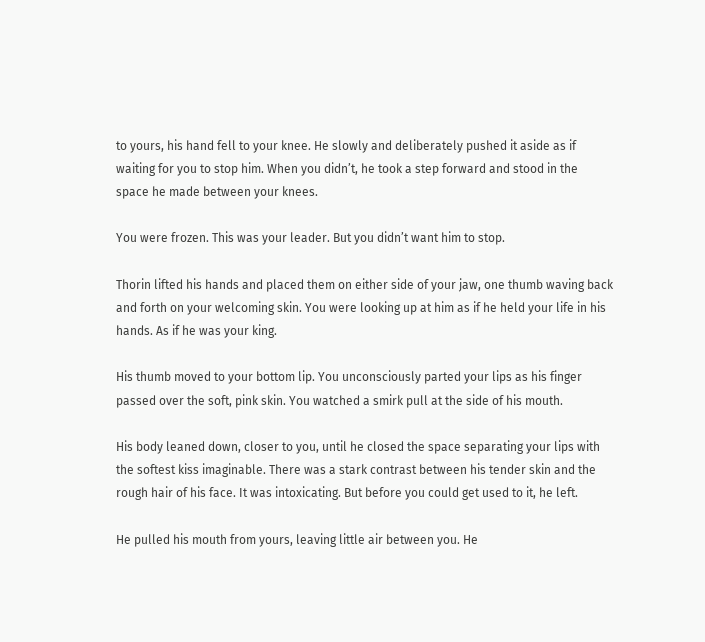to yours, his hand fell to your knee. He slowly and deliberately pushed it aside as if waiting for you to stop him. When you didn’t, he took a step forward and stood in the space he made between your knees.

You were frozen. This was your leader. But you didn’t want him to stop.

Thorin lifted his hands and placed them on either side of your jaw, one thumb waving back and forth on your welcoming skin. You were looking up at him as if he held your life in his hands. As if he was your king.

His thumb moved to your bottom lip. You unconsciously parted your lips as his finger passed over the soft, pink skin. You watched a smirk pull at the side of his mouth.

His body leaned down, closer to you, until he closed the space separating your lips with the softest kiss imaginable. There was a stark contrast between his tender skin and the rough hair of his face. It was intoxicating. But before you could get used to it, he left.

He pulled his mouth from yours, leaving little air between you. He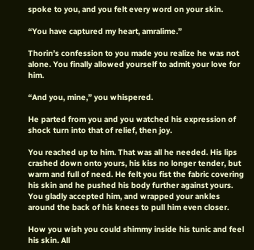spoke to you, and you felt every word on your skin.

“You have captured my heart, amralime.”

Thorin’s confession to you made you realize he was not alone. You finally allowed yourself to admit your love for him.

“And you, mine,” you whispered.

He parted from you and you watched his expression of shock turn into that of relief, then joy.

You reached up to him. That was all he needed. His lips crashed down onto yours, his kiss no longer tender, but warm and full of need. He felt you fist the fabric covering his skin and he pushed his body further against yours. You gladly accepted him, and wrapped your ankles around the back of his knees to pull him even closer.

How you wish you could shimmy inside his tunic and feel his skin. All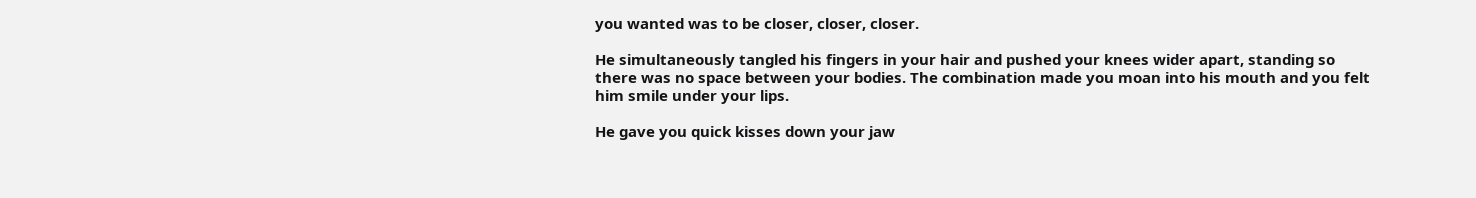you wanted was to be closer, closer, closer.

He simultaneously tangled his fingers in your hair and pushed your knees wider apart, standing so there was no space between your bodies. The combination made you moan into his mouth and you felt him smile under your lips.

He gave you quick kisses down your jaw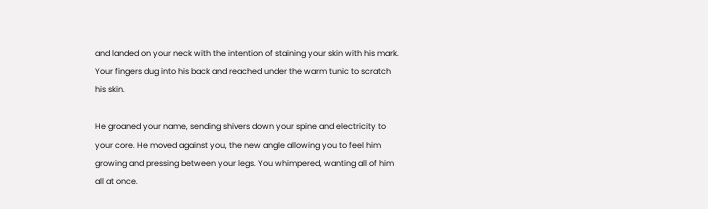and landed on your neck with the intention of staining your skin with his mark. Your fingers dug into his back and reached under the warm tunic to scratch his skin.

He groaned your name, sending shivers down your spine and electricity to your core. He moved against you, the new angle allowing you to feel him growing and pressing between your legs. You whimpered, wanting all of him all at once.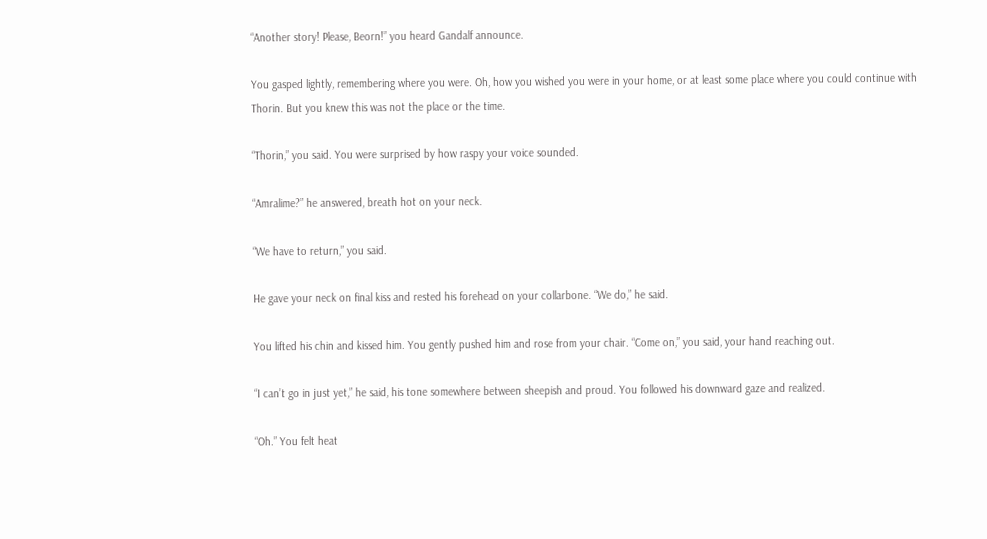“Another story! Please, Beorn!” you heard Gandalf announce.

You gasped lightly, remembering where you were. Oh, how you wished you were in your home, or at least some place where you could continue with Thorin. But you knew this was not the place or the time.

“Thorin,” you said. You were surprised by how raspy your voice sounded.

“Amralime?” he answered, breath hot on your neck.

“We have to return,” you said.

He gave your neck on final kiss and rested his forehead on your collarbone. “We do,” he said.

You lifted his chin and kissed him. You gently pushed him and rose from your chair. “Come on,” you said, your hand reaching out.

“I can’t go in just yet,” he said, his tone somewhere between sheepish and proud. You followed his downward gaze and realized.

“Oh.” You felt heat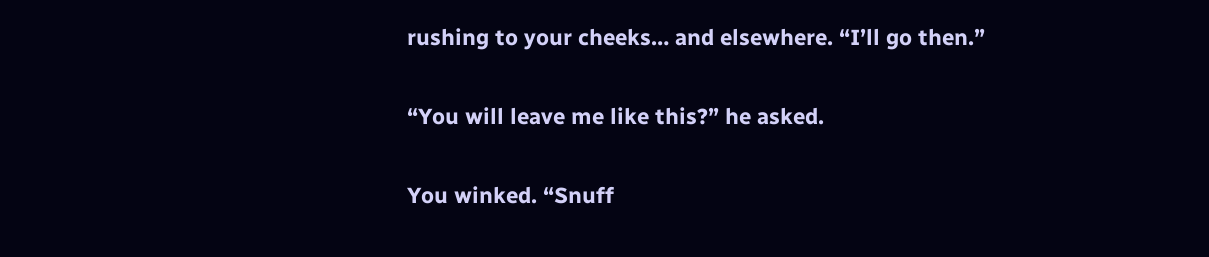rushing to your cheeks… and elsewhere. “I’ll go then.”

“You will leave me like this?” he asked.

You winked. “Snuff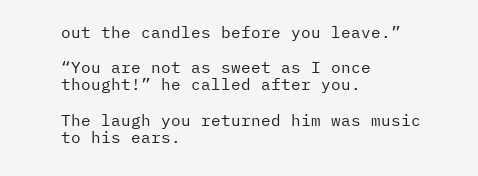out the candles before you leave.”

“You are not as sweet as I once thought!” he called after you.

The laugh you returned him was music to his ears.